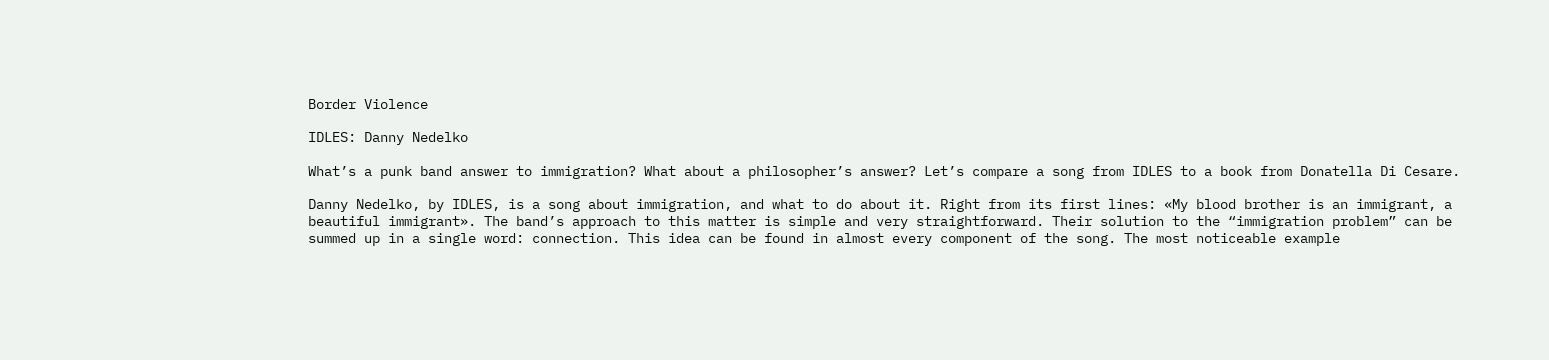Border Violence

IDLES: Danny Nedelko

What’s a punk band answer to immigration? What about a philosopher’s answer? Let’s compare a song from IDLES to a book from Donatella Di Cesare.

Danny Nedelko, by IDLES, is a song about immigration, and what to do about it. Right from its first lines: «My blood brother is an immigrant, a beautiful immigrant». The band’s approach to this matter is simple and very straightforward. Their solution to the “immigration problem” can be summed up in a single word: connection. This idea can be found in almost every component of the song. The most noticeable example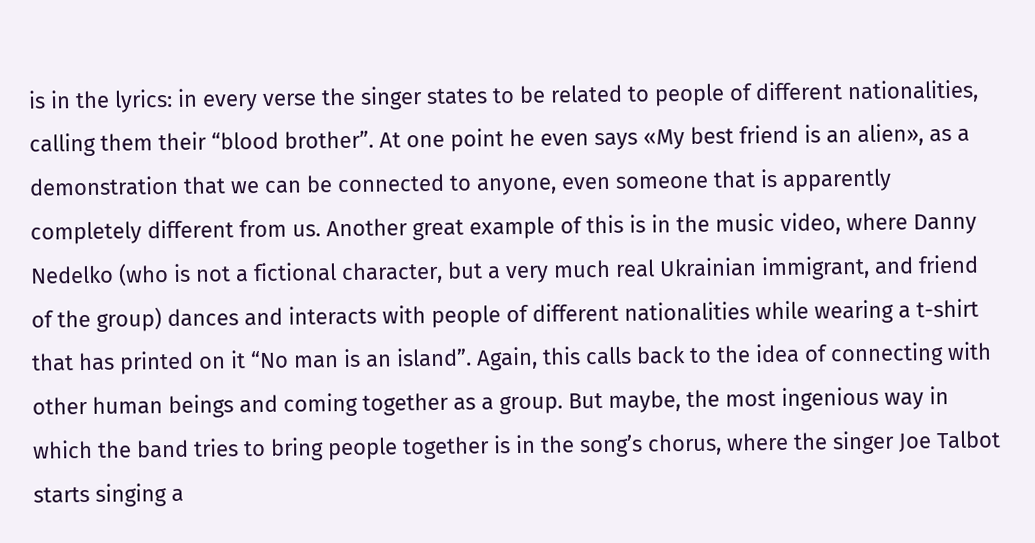is in the lyrics: in every verse the singer states to be related to people of different nationalities, calling them their “blood brother”. At one point he even says «My best friend is an alien», as a demonstration that we can be connected to anyone, even someone that is apparently completely different from us. Another great example of this is in the music video, where Danny Nedelko (who is not a fictional character, but a very much real Ukrainian immigrant, and friend of the group) dances and interacts with people of different nationalities while wearing a t-shirt that has printed on it “No man is an island”. Again, this calls back to the idea of connecting with other human beings and coming together as a group. But maybe, the most ingenious way in which the band tries to bring people together is in the song’s chorus, where the singer Joe Talbot starts singing a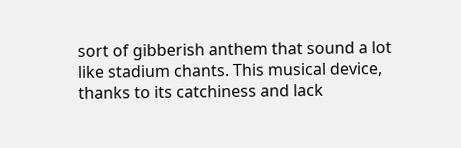sort of gibberish anthem that sound a lot like stadium chants. This musical device, thanks to its catchiness and lack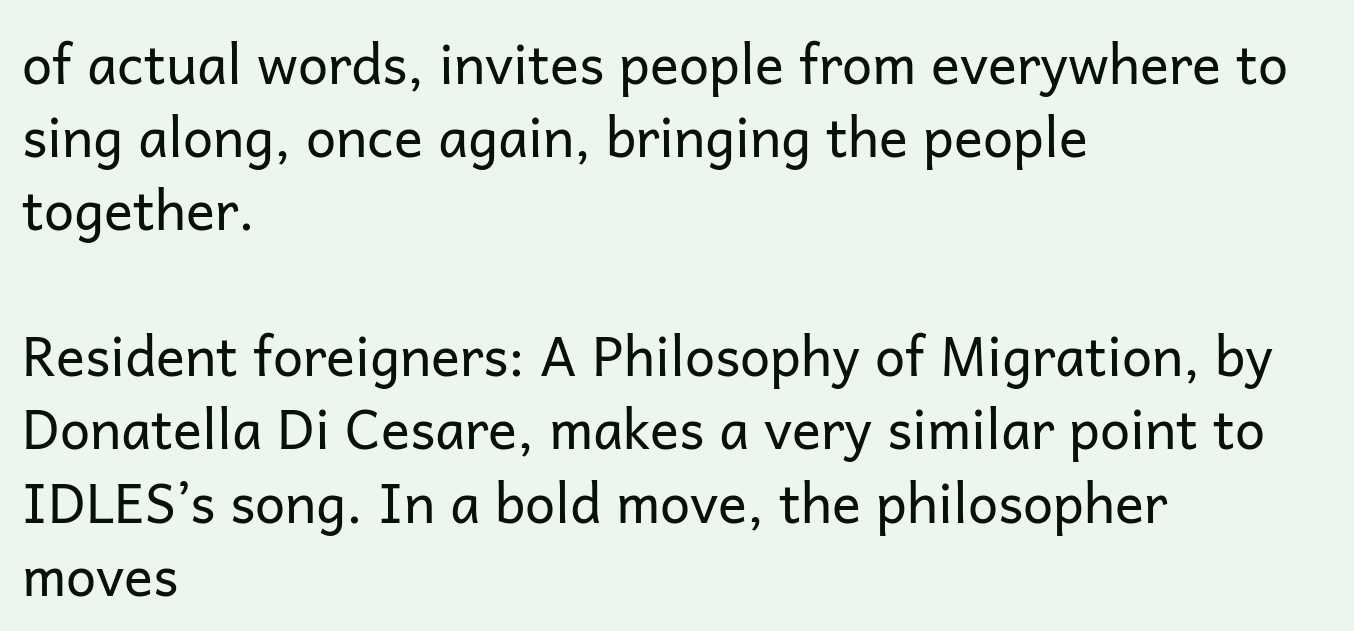of actual words, invites people from everywhere to sing along, once again, bringing the people together.

Resident foreigners: A Philosophy of Migration, by Donatella Di Cesare, makes a very similar point to IDLES’s song. In a bold move, the philosopher moves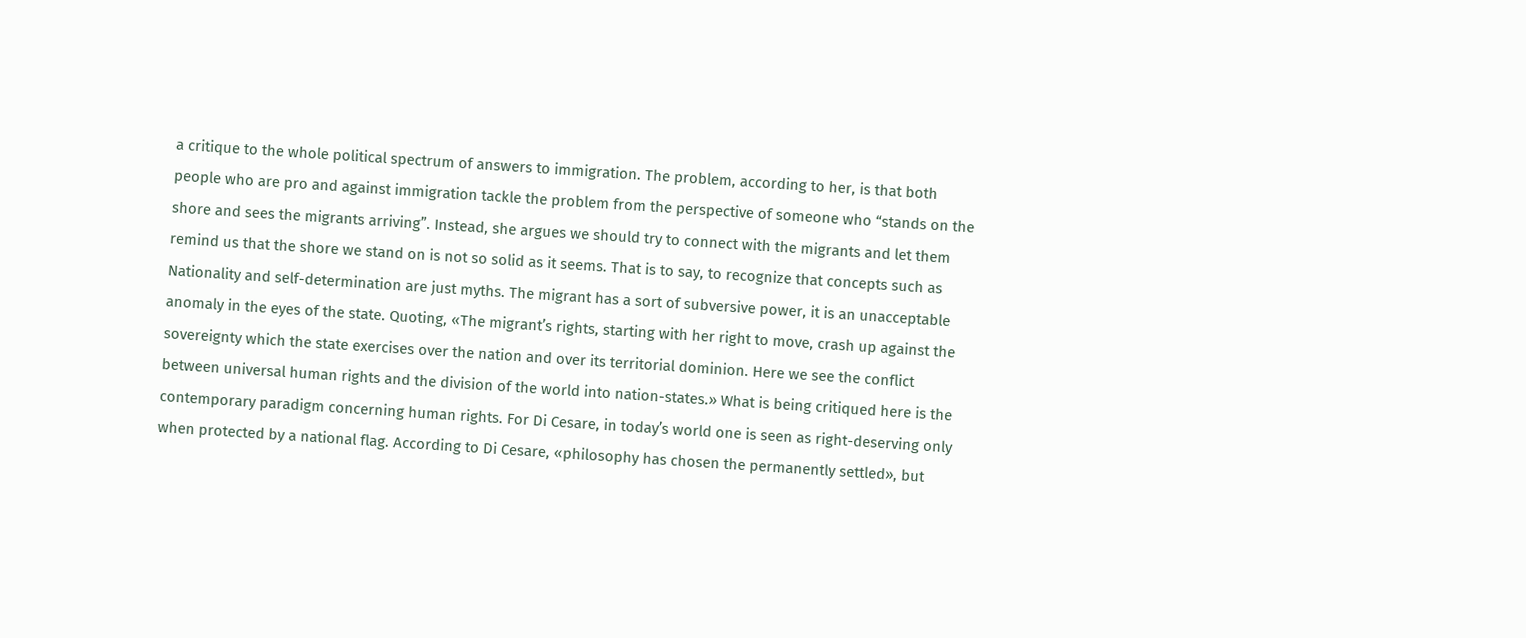a critique to the whole political spectrum of answers to immigration. The problem, according to her, is that both people who are pro and against immigration tackle the problem from the perspective of someone who “stands on the shore and sees the migrants arriving”. Instead, she argues we should try to connect with the migrants and let them remind us that the shore we stand on is not so solid as it seems. That is to say, to recognize that concepts such as Nationality and self-determination are just myths. The migrant has a sort of subversive power, it is an unacceptable anomaly in the eyes of the state. Quoting, «The migrant’s rights, starting with her right to move, crash up against the sovereignty which the state exercises over the nation and over its territorial dominion. Here we see the conflict between universal human rights and the division of the world into nation-states.» What is being critiqued here is the contemporary paradigm concerning human rights. For Di Cesare, in today’s world one is seen as right-deserving only when protected by a national flag. According to Di Cesare, «philosophy has chosen the permanently settled», but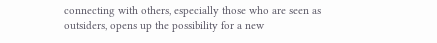connecting with others, especially those who are seen as outsiders, opens up the possibility for a new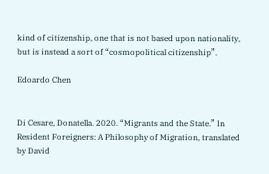kind of citizenship, one that is not based upon nationality, but is instead a sort of “cosmopolitical citizenship”.

Edoardo Chen


Di Cesare, Donatella. 2020. “Migrants and the State.” In Resident Foreigners: A Philosophy of Migration, translated by David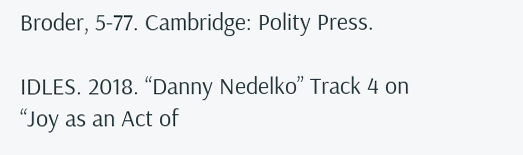Broder, 5-77. Cambridge: Polity Press.

IDLES. 2018. “Danny Nedelko” Track 4 on “Joy as an Act of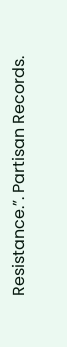Resistance.”. Partisan Records.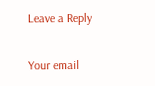Leave a Reply

Your email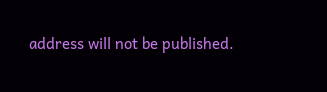address will not be published.